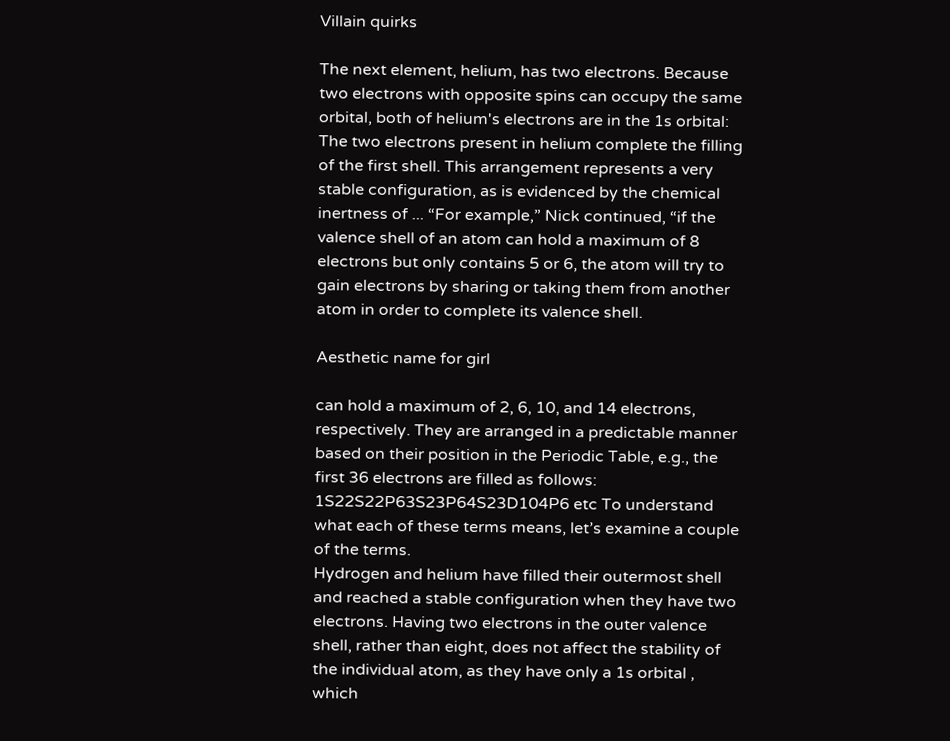Villain quirks

The next element, helium, has two electrons. Because two electrons with opposite spins can occupy the same orbital, both of helium's electrons are in the 1s orbital: The two electrons present in helium complete the filling of the first shell. This arrangement represents a very stable configuration, as is evidenced by the chemical inertness of ... “For example,” Nick continued, “if the valence shell of an atom can hold a maximum of 8 electrons but only contains 5 or 6, the atom will try to gain electrons by sharing or taking them from another atom in order to complete its valence shell.

Aesthetic name for girl

can hold a maximum of 2, 6, 10, and 14 electrons, respectively. They are arranged in a predictable manner based on their position in the Periodic Table, e.g., the first 36 electrons are filled as follows: 1S22S22P63S23P64S23D104P6 etc To understand what each of these terms means, let’s examine a couple of the terms.
Hydrogen and helium have filled their outermost shell and reached a stable configuration when they have two electrons. Having two electrons in the outer valence shell, rather than eight, does not affect the stability of the individual atom, as they have only a 1s orbital , which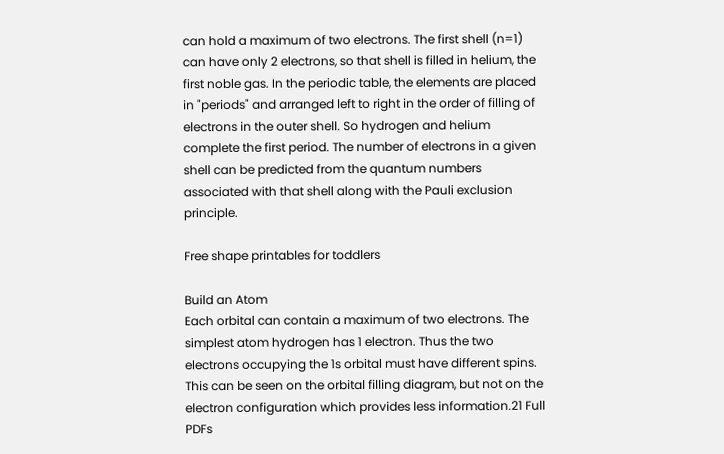can hold a maximum of two electrons. The first shell (n=1) can have only 2 electrons, so that shell is filled in helium, the first noble gas. In the periodic table, the elements are placed in "periods" and arranged left to right in the order of filling of electrons in the outer shell. So hydrogen and helium complete the first period. The number of electrons in a given shell can be predicted from the quantum numbers associated with that shell along with the Pauli exclusion principle.

Free shape printables for toddlers

Build an Atom
Each orbital can contain a maximum of two electrons. The simplest atom hydrogen has 1 electron. Thus the two electrons occupying the 1s orbital must have different spins. This can be seen on the orbital filling diagram, but not on the electron configuration which provides less information.21 Full PDFs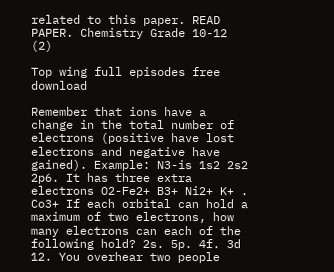related to this paper. READ PAPER. Chemistry Grade 10-12 (2)

Top wing full episodes free download

Remember that ions have a change in the total number of electrons (positive have lost electrons and negative have gained). Example: N3-is 1s2 2s2 2p6. It has three extra electrons O2-Fe2+ B3+ Ni2+ K+ . Co3+ If each orbital can hold a maximum of two electrons, how many electrons can each of the following hold? 2s. 5p. 4f. 3d
12. You overhear two people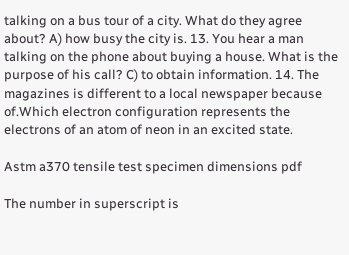talking on a bus tour of a city. What do they agree about? A) how busy the city is. 13. You hear a man talking on the phone about buying a house. What is the purpose of his call? C) to obtain information. 14. The magazines is different to a local newspaper because of.Which electron configuration represents the electrons of an atom of neon in an excited state.

Astm a370 tensile test specimen dimensions pdf

The number in superscript is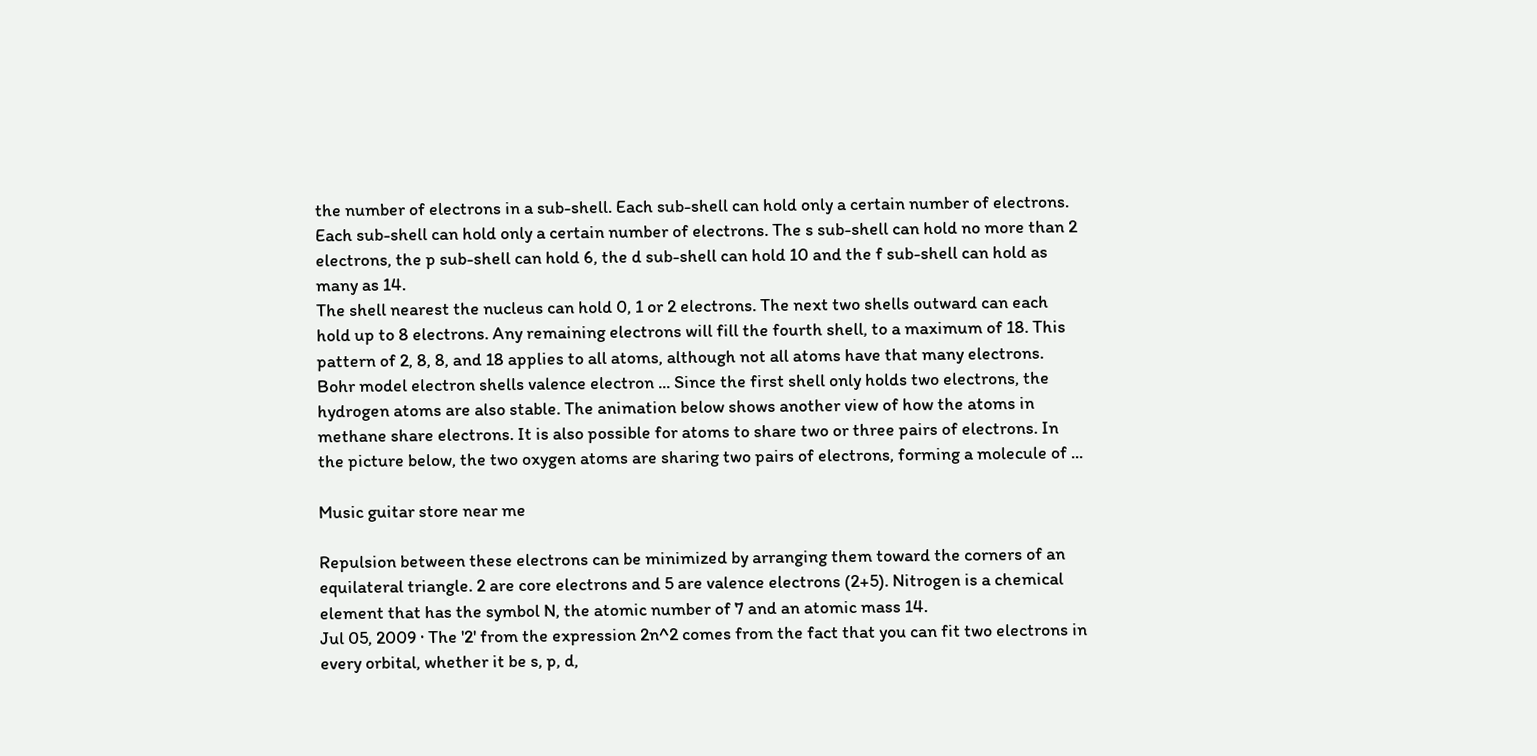the number of electrons in a sub-shell. Each sub-shell can hold only a certain number of electrons. Each sub-shell can hold only a certain number of electrons. The s sub-shell can hold no more than 2 electrons, the p sub-shell can hold 6, the d sub-shell can hold 10 and the f sub-shell can hold as many as 14.
The shell nearest the nucleus can hold 0, 1 or 2 electrons. The next two shells outward can each hold up to 8 electrons. Any remaining electrons will fill the fourth shell, to a maximum of 18. This pattern of 2, 8, 8, and 18 applies to all atoms, although not all atoms have that many electrons. Bohr model electron shells valence electron ... Since the first shell only holds two electrons, the hydrogen atoms are also stable. The animation below shows another view of how the atoms in methane share electrons. It is also possible for atoms to share two or three pairs of electrons. In the picture below, the two oxygen atoms are sharing two pairs of electrons, forming a molecule of ...

Music guitar store near me

Repulsion between these electrons can be minimized by arranging them toward the corners of an equilateral triangle. 2 are core electrons and 5 are valence electrons (2+5). Nitrogen is a chemical element that has the symbol N, the atomic number of 7 and an atomic mass 14.
Jul 05, 2009 · The '2' from the expression 2n^2 comes from the fact that you can fit two electrons in every orbital, whether it be s, p, d,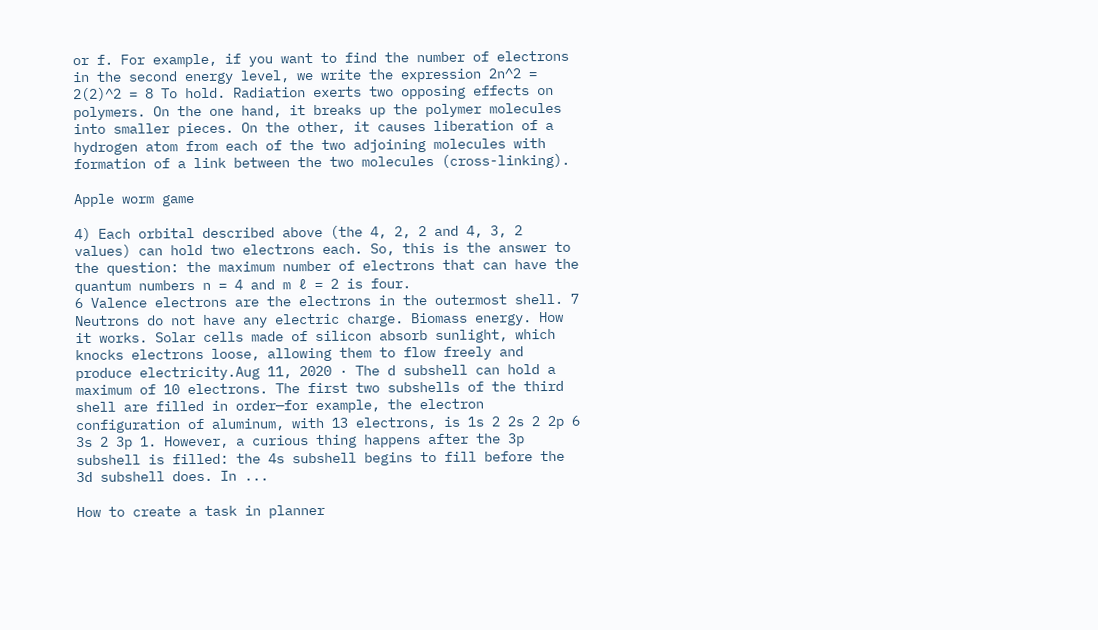or f. For example, if you want to find the number of electrons in the second energy level, we write the expression 2n^2 = 2(2)^2 = 8 To hold. Radiation exerts two opposing effects on polymers. On the one hand, it breaks up the polymer molecules into smaller pieces. On the other, it causes liberation of a hydrogen atom from each of the two adjoining molecules with formation of a link between the two molecules (cross-linking).

Apple worm game

4) Each orbital described above (the 4, 2, 2 and 4, 3, 2 values) can hold two electrons each. So, this is the answer to the question: the maximum number of electrons that can have the quantum numbers n = 4 and m ℓ = 2 is four.
6 Valence electrons are the electrons in the outermost shell. 7 Neutrons do not have any electric charge. Biomass energy. How it works. Solar cells made of silicon absorb sunlight, which knocks electrons loose, allowing them to flow freely and produce electricity.Aug 11, 2020 · The d subshell can hold a maximum of 10 electrons. The first two subshells of the third shell are filled in order—for example, the electron configuration of aluminum, with 13 electrons, is 1s 2 2s 2 2p 6 3s 2 3p 1. However, a curious thing happens after the 3p subshell is filled: the 4s subshell begins to fill before the 3d subshell does. In ...

How to create a task in planner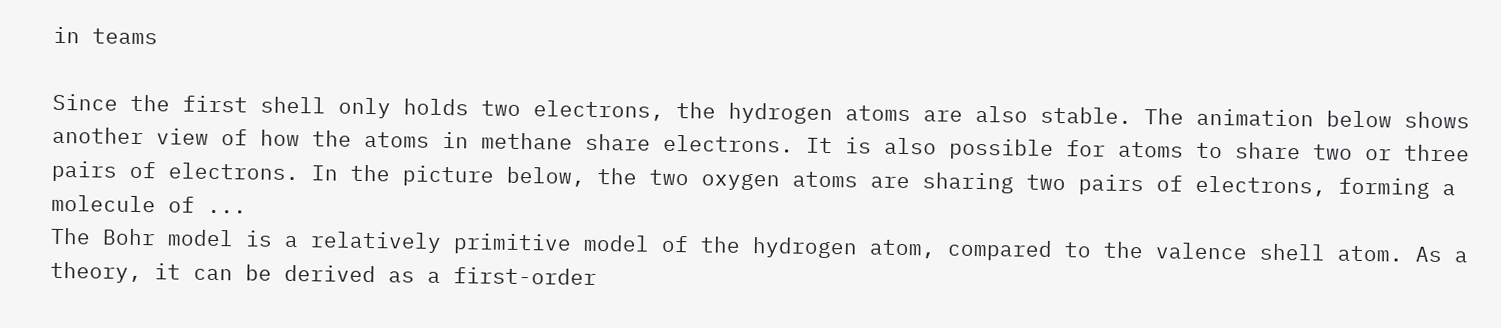in teams

Since the first shell only holds two electrons, the hydrogen atoms are also stable. The animation below shows another view of how the atoms in methane share electrons. It is also possible for atoms to share two or three pairs of electrons. In the picture below, the two oxygen atoms are sharing two pairs of electrons, forming a molecule of ...
The Bohr model is a relatively primitive model of the hydrogen atom, compared to the valence shell atom. As a theory, it can be derived as a first-order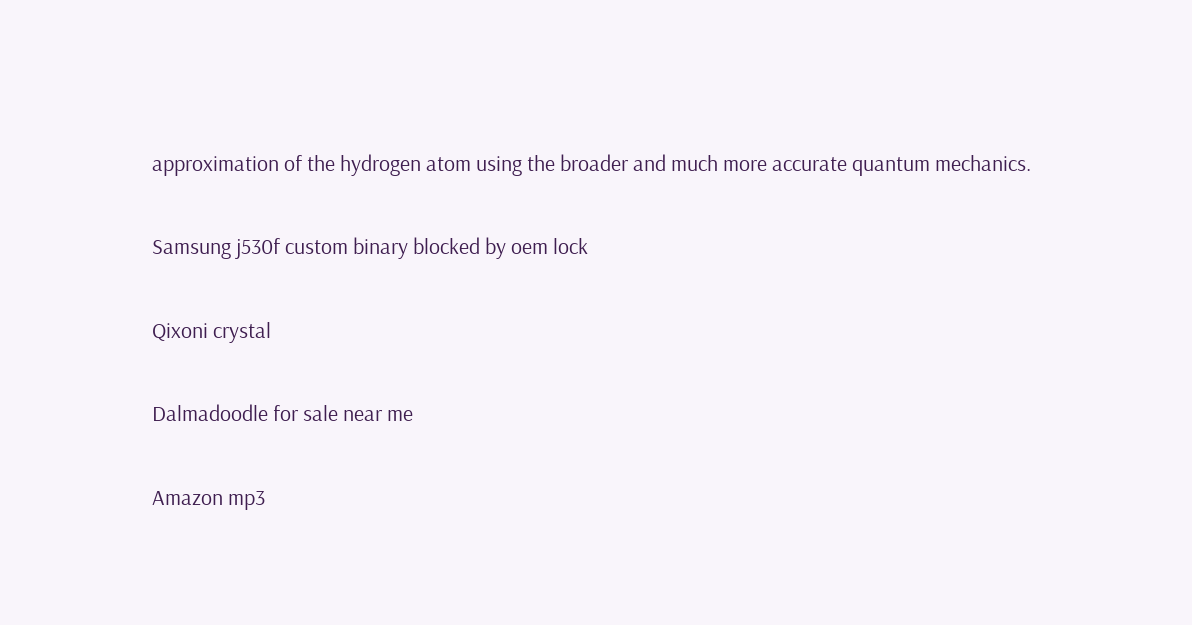approximation of the hydrogen atom using the broader and much more accurate quantum mechanics.

Samsung j530f custom binary blocked by oem lock

Qixoni crystal

Dalmadoodle for sale near me

Amazon mp3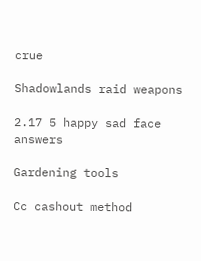crue

Shadowlands raid weapons

2.17 5 happy sad face answers

Gardening tools

Cc cashout method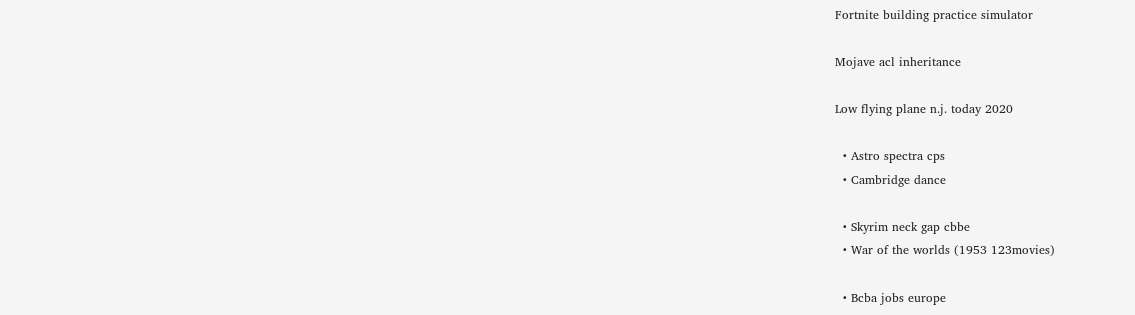Fortnite building practice simulator

Mojave acl inheritance

Low flying plane n.j. today 2020

  • Astro spectra cps
  • Cambridge dance

  • Skyrim neck gap cbbe
  • War of the worlds (1953 123movies)

  • Bcba jobs europe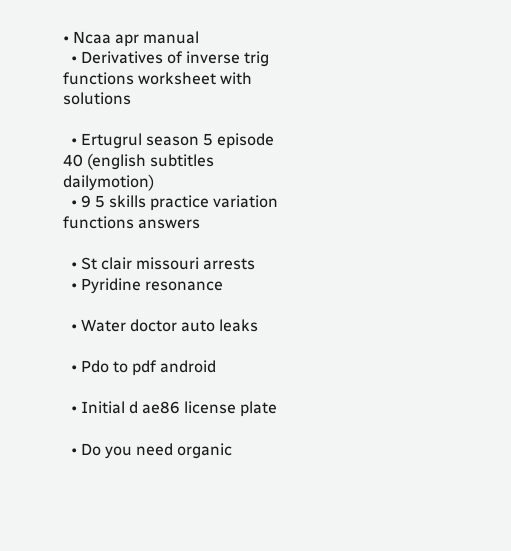• Ncaa apr manual
  • Derivatives of inverse trig functions worksheet with solutions

  • Ertugrul season 5 episode 40 (english subtitles dailymotion)
  • 9 5 skills practice variation functions answers

  • St clair missouri arrests
  • Pyridine resonance

  • Water doctor auto leaks

  • Pdo to pdf android

  • Initial d ae86 license plate

  • Do you need organic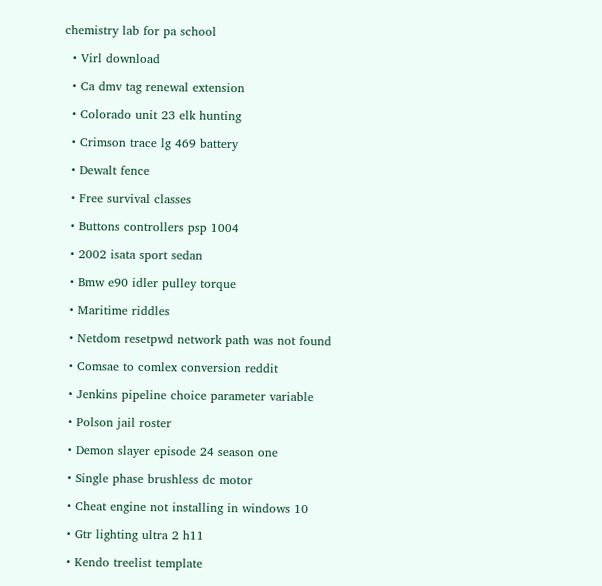chemistry lab for pa school

  • Virl download

  • Ca dmv tag renewal extension

  • Colorado unit 23 elk hunting

  • Crimson trace lg 469 battery

  • Dewalt fence

  • Free survival classes

  • Buttons controllers psp 1004

  • 2002 isata sport sedan

  • Bmw e90 idler pulley torque

  • Maritime riddles

  • Netdom resetpwd network path was not found

  • Comsae to comlex conversion reddit

  • Jenkins pipeline choice parameter variable

  • Polson jail roster

  • Demon slayer episode 24 season one

  • Single phase brushless dc motor

  • Cheat engine not installing in windows 10

  • Gtr lighting ultra 2 h11

  • Kendo treelist template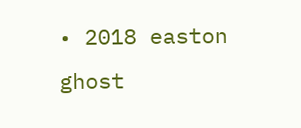• 2018 easton ghost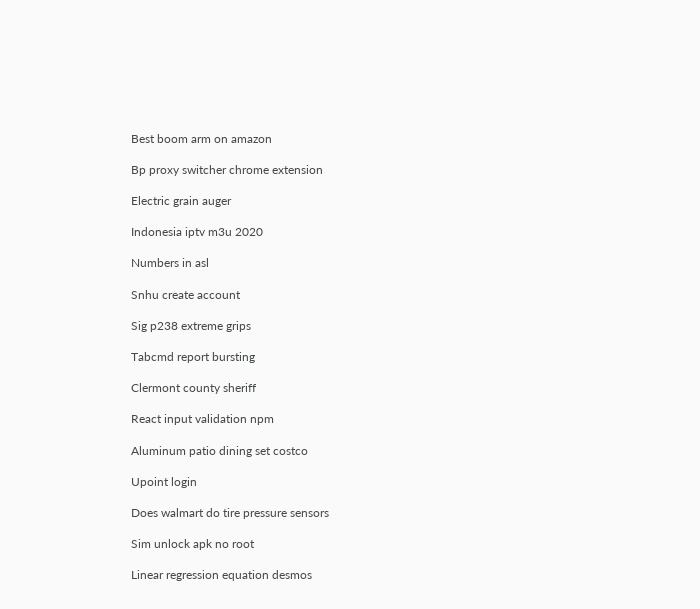Best boom arm on amazon

Bp proxy switcher chrome extension

Electric grain auger

Indonesia iptv m3u 2020

Numbers in asl

Snhu create account

Sig p238 extreme grips

Tabcmd report bursting

Clermont county sheriff

React input validation npm

Aluminum patio dining set costco

Upoint login

Does walmart do tire pressure sensors

Sim unlock apk no root

Linear regression equation desmos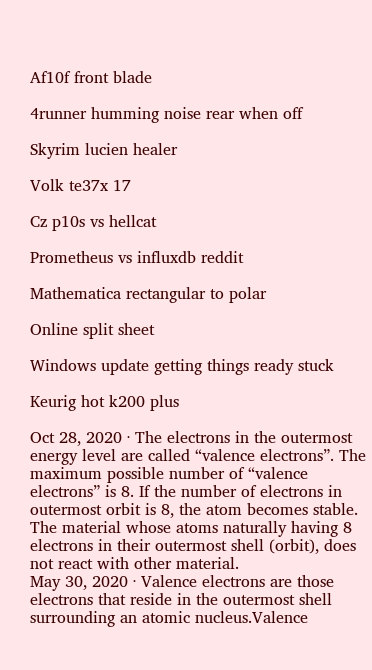Af10f front blade

4runner humming noise rear when off

Skyrim lucien healer

Volk te37x 17

Cz p10s vs hellcat

Prometheus vs influxdb reddit

Mathematica rectangular to polar

Online split sheet

Windows update getting things ready stuck

Keurig hot k200 plus

Oct 28, 2020 · The electrons in the outermost energy level are called “valence electrons”. The maximum possible number of “valence electrons” is 8. If the number of electrons in outermost orbit is 8, the atom becomes stable. The material whose atoms naturally having 8 electrons in their outermost shell (orbit), does not react with other material.
May 30, 2020 · Valence electrons are those electrons that reside in the outermost shell surrounding an atomic nucleus.Valence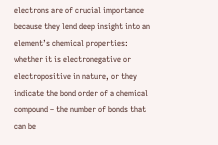electrons are of crucial importance because they lend deep insight into an element’s chemical properties: whether it is electronegative or electropositive in nature, or they indicate the bond order of a chemical compound – the number of bonds that can be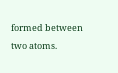formed between two atoms.